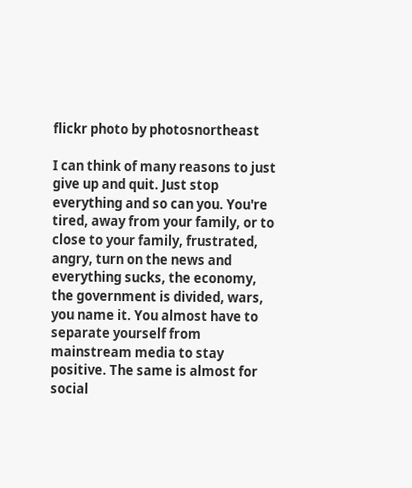flickr photo by photosnortheast

I can think of many reasons to just give up and quit. Just stop everything and so can you. You're tired, away from your family, or to close to your family, frustrated, angry, turn on the news and everything sucks, the economy, the government is divided, wars, you name it. You almost have to separate yourself from mainstream media to stay positive. The same is almost for social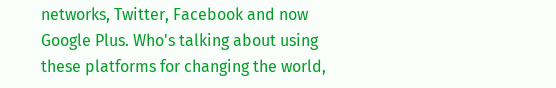networks, Twitter, Facebook and now Google Plus. Who's talking about using these platforms for changing the world,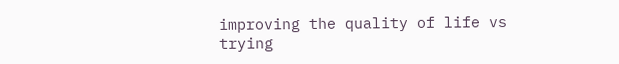improving the quality of life vs trying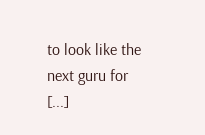to look like the next guru for [...]